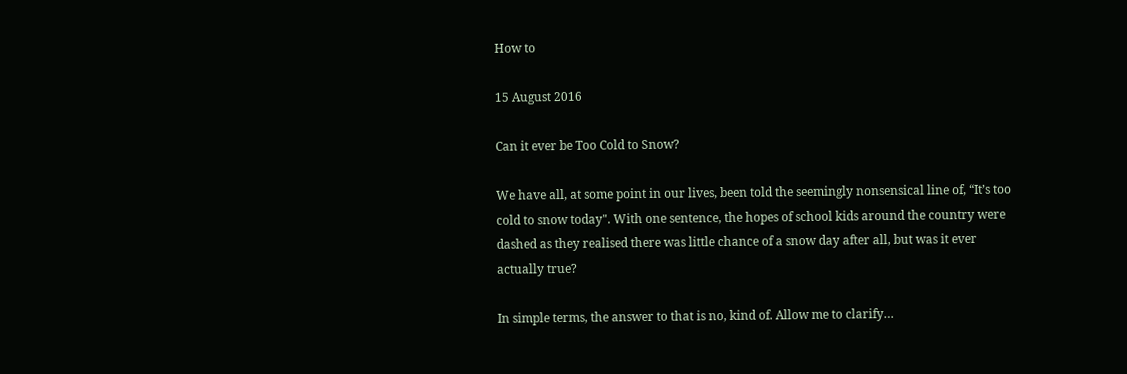How to

15 August 2016

Can it ever be Too Cold to Snow?

We have all, at some point in our lives, been told the seemingly nonsensical line of, “It’s too cold to snow today". With one sentence, the hopes of school kids around the country were dashed as they realised there was little chance of a snow day after all, but was it ever actually true?

In simple terms, the answer to that is no, kind of. Allow me to clarify…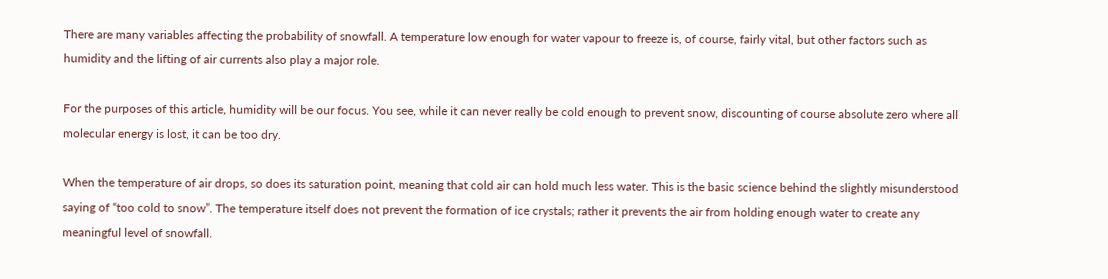There are many variables affecting the probability of snowfall. A temperature low enough for water vapour to freeze is, of course, fairly vital, but other factors such as humidity and the lifting of air currents also play a major role.

For the purposes of this article, humidity will be our focus. You see, while it can never really be cold enough to prevent snow, discounting of course absolute zero where all molecular energy is lost, it can be too dry.

When the temperature of air drops, so does its saturation point, meaning that cold air can hold much less water. This is the basic science behind the slightly misunderstood saying of “too cold to snow”. The temperature itself does not prevent the formation of ice crystals; rather it prevents the air from holding enough water to create any meaningful level of snowfall.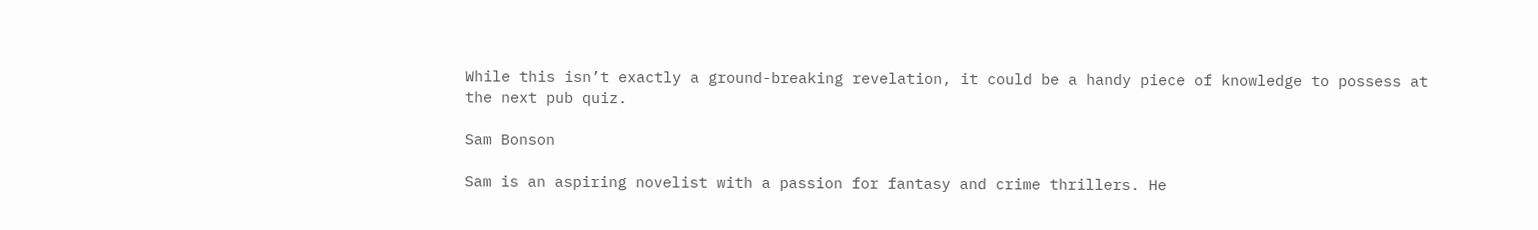While this isn’t exactly a ground-breaking revelation, it could be a handy piece of knowledge to possess at the next pub quiz.

Sam Bonson

Sam is an aspiring novelist with a passion for fantasy and crime thrillers. He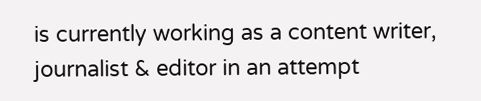is currently working as a content writer, journalist & editor in an attempt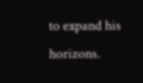to expand his horizons.